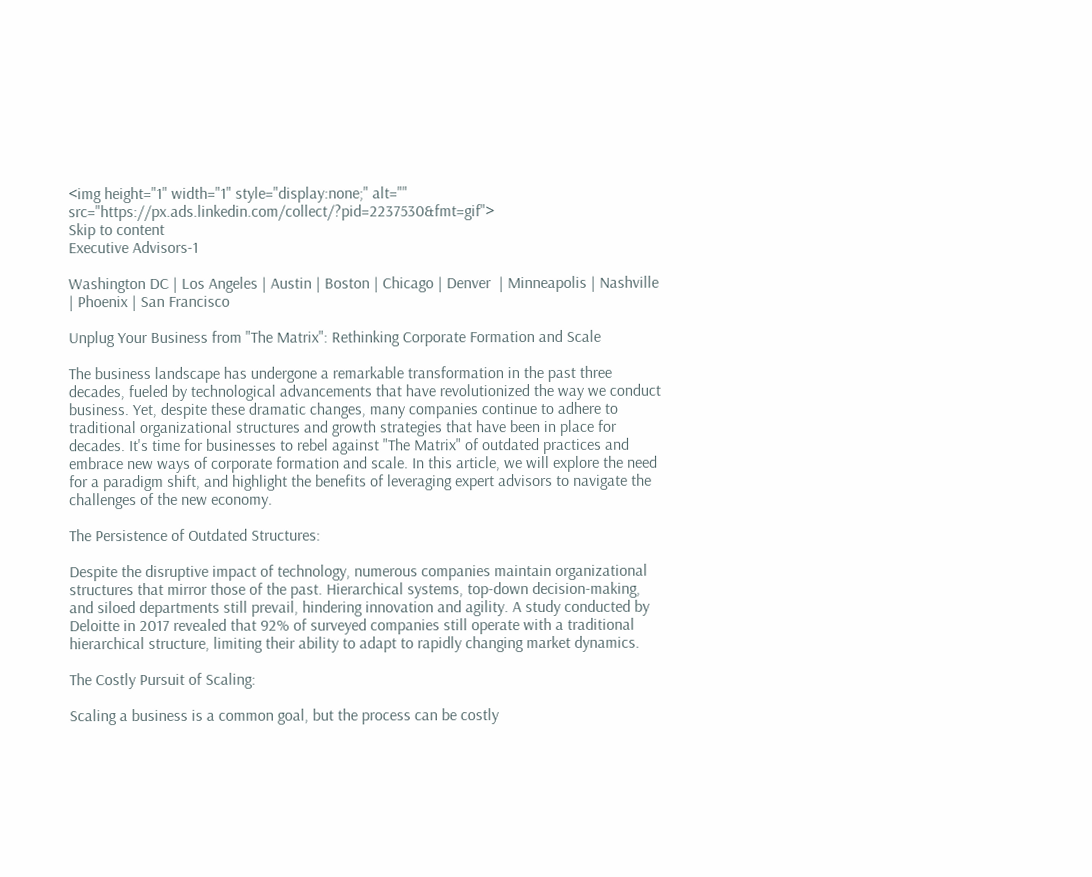<img height="1" width="1" style="display:none;" alt="" src="https://px.ads.linkedin.com/collect/?pid=2237530&fmt=gif">
Skip to content
Executive Advisors-1

Washington DC | Los Angeles | Austin | Boston | Chicago | Denver  | Minneapolis | Nashville | Phoenix | San Francisco

Unplug Your Business from "The Matrix": Rethinking Corporate Formation and Scale

The business landscape has undergone a remarkable transformation in the past three decades, fueled by technological advancements that have revolutionized the way we conduct business. Yet, despite these dramatic changes, many companies continue to adhere to traditional organizational structures and growth strategies that have been in place for decades. It's time for businesses to rebel against "The Matrix" of outdated practices and embrace new ways of corporate formation and scale. In this article, we will explore the need for a paradigm shift, and highlight the benefits of leveraging expert advisors to navigate the challenges of the new economy.

The Persistence of Outdated Structures:

Despite the disruptive impact of technology, numerous companies maintain organizational structures that mirror those of the past. Hierarchical systems, top-down decision-making, and siloed departments still prevail, hindering innovation and agility. A study conducted by Deloitte in 2017 revealed that 92% of surveyed companies still operate with a traditional hierarchical structure, limiting their ability to adapt to rapidly changing market dynamics.

The Costly Pursuit of Scaling:

Scaling a business is a common goal, but the process can be costly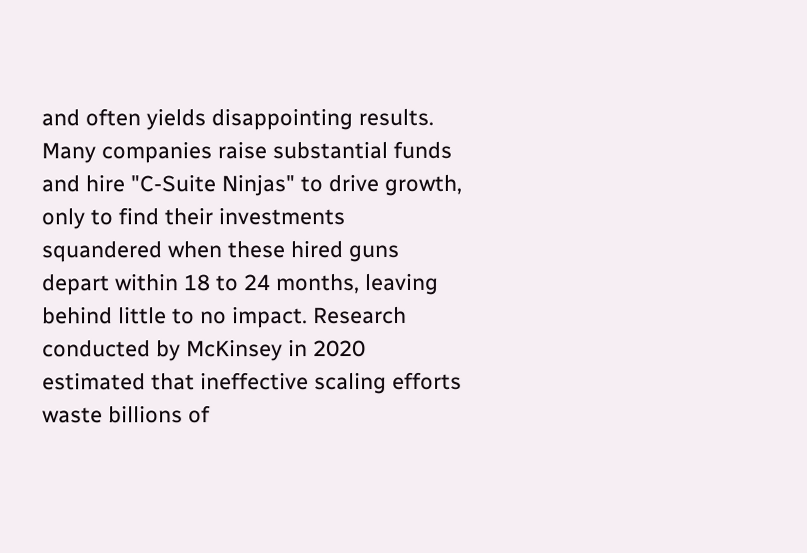and often yields disappointing results. Many companies raise substantial funds and hire "C-Suite Ninjas" to drive growth, only to find their investments squandered when these hired guns depart within 18 to 24 months, leaving behind little to no impact. Research conducted by McKinsey in 2020 estimated that ineffective scaling efforts waste billions of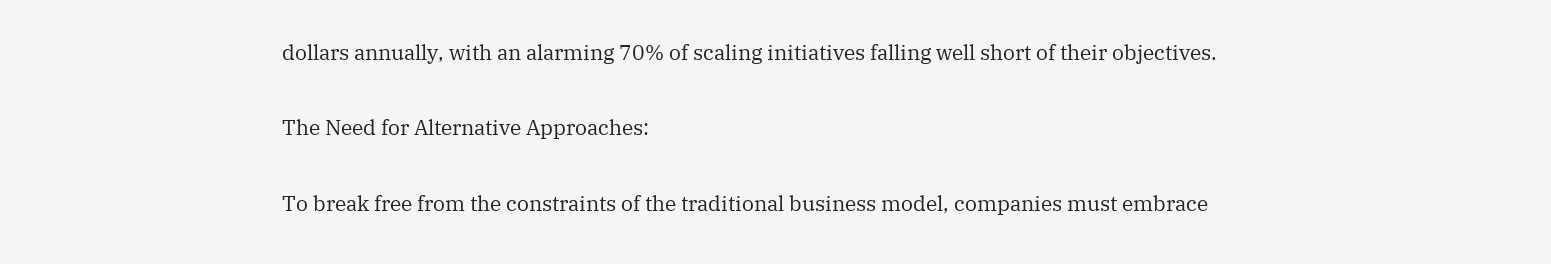dollars annually, with an alarming 70% of scaling initiatives falling well short of their objectives.

The Need for Alternative Approaches:

To break free from the constraints of the traditional business model, companies must embrace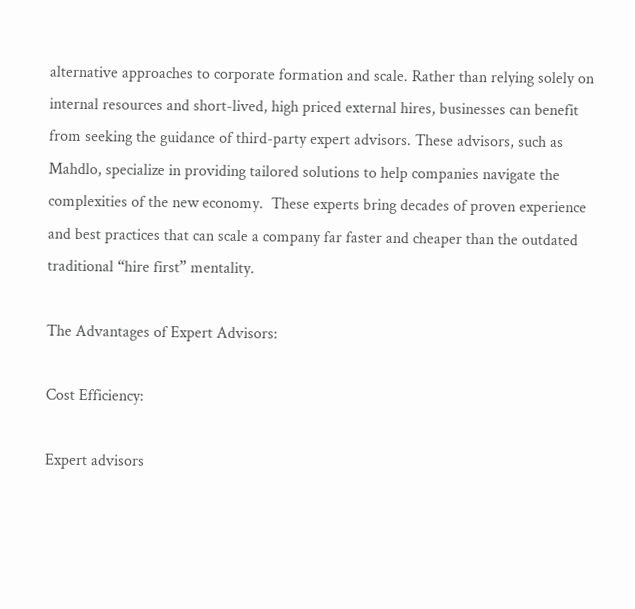alternative approaches to corporate formation and scale. Rather than relying solely on internal resources and short-lived, high priced external hires, businesses can benefit from seeking the guidance of third-party expert advisors. These advisors, such as Mahdlo, specialize in providing tailored solutions to help companies navigate the complexities of the new economy.  These experts bring decades of proven experience and best practices that can scale a company far faster and cheaper than the outdated traditional “hire first” mentality.

The Advantages of Expert Advisors:

Cost Efficiency:

Expert advisors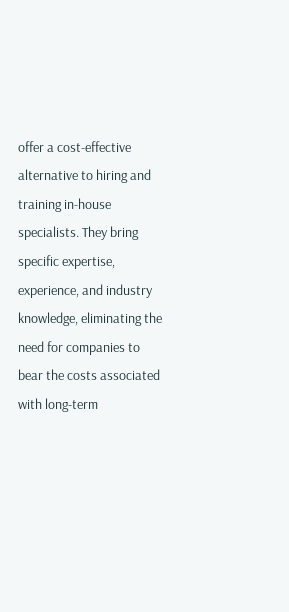offer a cost-effective alternative to hiring and training in-house specialists. They bring specific expertise, experience, and industry knowledge, eliminating the need for companies to bear the costs associated with long-term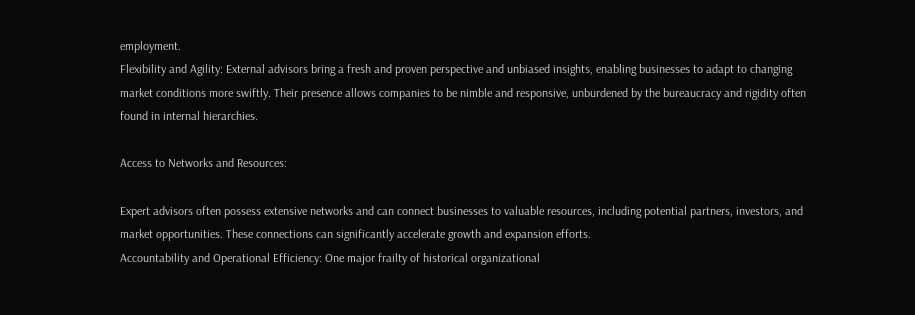employment.
Flexibility and Agility: External advisors bring a fresh and proven perspective and unbiased insights, enabling businesses to adapt to changing market conditions more swiftly. Their presence allows companies to be nimble and responsive, unburdened by the bureaucracy and rigidity often found in internal hierarchies.

Access to Networks and Resources:

Expert advisors often possess extensive networks and can connect businesses to valuable resources, including potential partners, investors, and market opportunities. These connections can significantly accelerate growth and expansion efforts.
Accountability and Operational Efficiency: One major frailty of historical organizational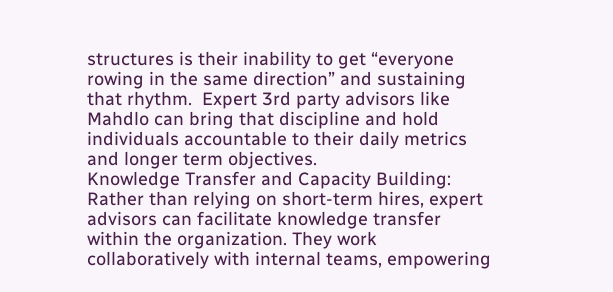structures is their inability to get “everyone rowing in the same direction” and sustaining that rhythm.  Expert 3rd party advisors like Mahdlo can bring that discipline and hold individuals accountable to their daily metrics and longer term objectives.
Knowledge Transfer and Capacity Building: Rather than relying on short-term hires, expert advisors can facilitate knowledge transfer within the organization. They work collaboratively with internal teams, empowering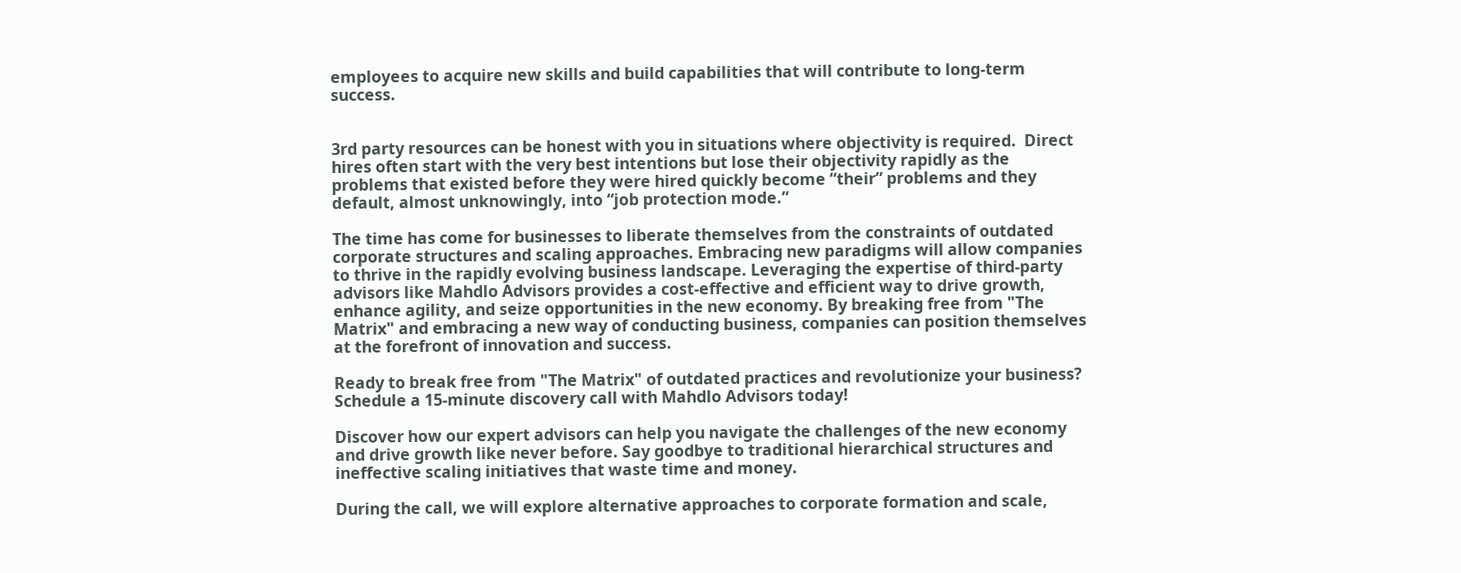employees to acquire new skills and build capabilities that will contribute to long-term success.


3rd party resources can be honest with you in situations where objectivity is required.  Direct hires often start with the very best intentions but lose their objectivity rapidly as the problems that existed before they were hired quickly become “their” problems and they default, almost unknowingly, into “job protection mode.”

The time has come for businesses to liberate themselves from the constraints of outdated corporate structures and scaling approaches. Embracing new paradigms will allow companies to thrive in the rapidly evolving business landscape. Leveraging the expertise of third-party advisors like Mahdlo Advisors provides a cost-effective and efficient way to drive growth, enhance agility, and seize opportunities in the new economy. By breaking free from "The Matrix" and embracing a new way of conducting business, companies can position themselves at the forefront of innovation and success.

Ready to break free from "The Matrix" of outdated practices and revolutionize your business? Schedule a 15-minute discovery call with Mahdlo Advisors today!

Discover how our expert advisors can help you navigate the challenges of the new economy and drive growth like never before. Say goodbye to traditional hierarchical structures and ineffective scaling initiatives that waste time and money.

During the call, we will explore alternative approaches to corporate formation and scale,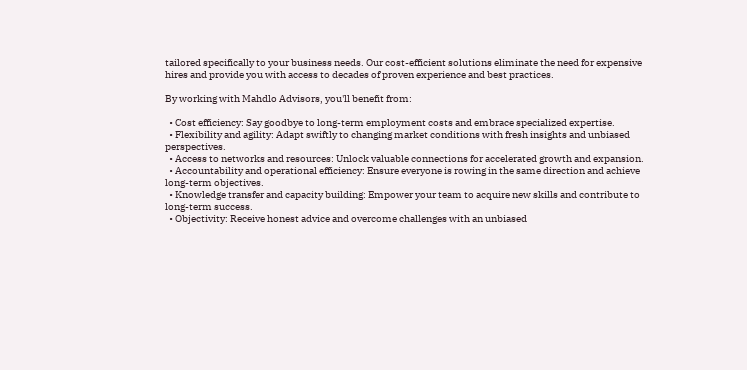tailored specifically to your business needs. Our cost-efficient solutions eliminate the need for expensive hires and provide you with access to decades of proven experience and best practices.

By working with Mahdlo Advisors, you'll benefit from:

  • Cost efficiency: Say goodbye to long-term employment costs and embrace specialized expertise.
  • Flexibility and agility: Adapt swiftly to changing market conditions with fresh insights and unbiased perspectives.
  • Access to networks and resources: Unlock valuable connections for accelerated growth and expansion.
  • Accountability and operational efficiency: Ensure everyone is rowing in the same direction and achieve long-term objectives.
  • Knowledge transfer and capacity building: Empower your team to acquire new skills and contribute to long-term success.
  • Objectivity: Receive honest advice and overcome challenges with an unbiased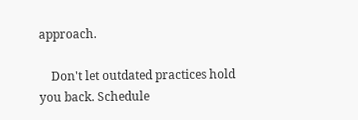approach.

    Don't let outdated practices hold you back. Schedule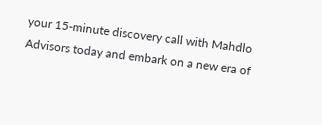your 15-minute discovery call with Mahdlo Advisors today and embark on a new era of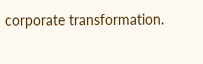corporate transformation.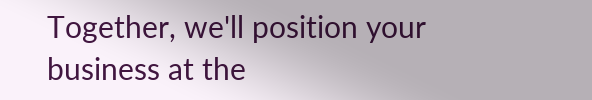Together, we'll position your business at the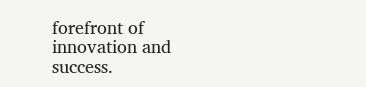forefront of innovation and success.